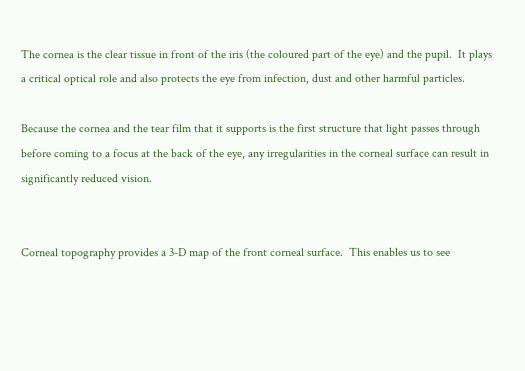The cornea is the clear tissue in front of the iris (the coloured part of the eye) and the pupil.  It plays a critical optical role and also protects the eye from infection, dust and other harmful particles.

Because the cornea and the tear film that it supports is the first structure that light passes through before coming to a focus at the back of the eye, any irregularities in the corneal surface can result in significantly reduced vision.


Corneal topography provides a 3-D map of the front corneal surface.  This enables us to see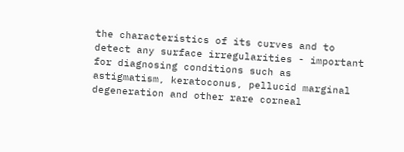the characteristics of its curves and to detect any surface irregularities - important for diagnosing conditions such as astigmatism, keratoconus, pellucid marginal degeneration and other rare corneal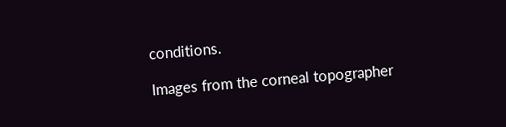conditions.

Images from the corneal topographer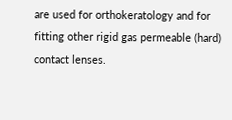are used for orthokeratology and for fitting other rigid gas permeable (hard) contact lenses.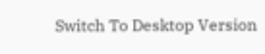Switch To Desktop Version